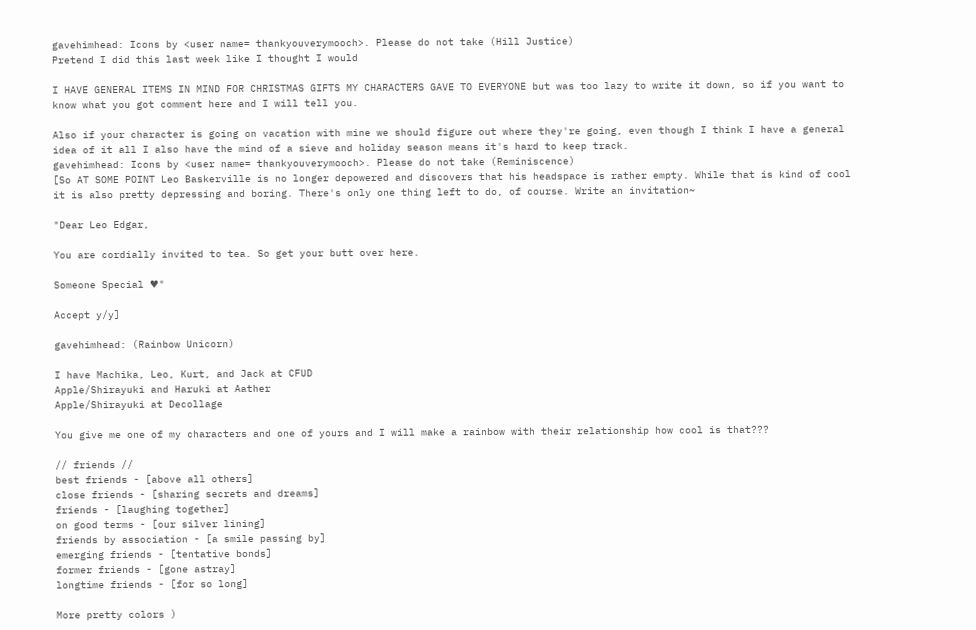gavehimhead: Icons by <user name= thankyouverymooch>. Please do not take (Hill Justice)
Pretend I did this last week like I thought I would

I HAVE GENERAL ITEMS IN MIND FOR CHRISTMAS GIFTS MY CHARACTERS GAVE TO EVERYONE but was too lazy to write it down, so if you want to know what you got comment here and I will tell you.

Also if your character is going on vacation with mine we should figure out where they're going, even though I think I have a general idea of it all I also have the mind of a sieve and holiday season means it's hard to keep track.
gavehimhead: Icons by <user name= thankyouverymooch>. Please do not take (Reminiscence)
[So AT SOME POINT Leo Baskerville is no longer depowered and discovers that his headspace is rather empty. While that is kind of cool it is also pretty depressing and boring. There's only one thing left to do, of course. Write an invitation~

"Dear Leo Edgar,

You are cordially invited to tea. So get your butt over here.

Someone Special ♥"

Accept y/y]

gavehimhead: (Rainbow Unicorn)

I have Machika, Leo, Kurt, and Jack at CFUD
Apple/Shirayuki and Haruki at Aather
Apple/Shirayuki at Decollage

You give me one of my characters and one of yours and I will make a rainbow with their relationship how cool is that???

// friends //
best friends - [above all others]
close friends - [sharing secrets and dreams]
friends - [laughing together]
on good terms - [our silver lining]
friends by association - [a smile passing by]
emerging friends - [tentative bonds]
former friends - [gone astray]
longtime friends - [for so long]

More pretty colors )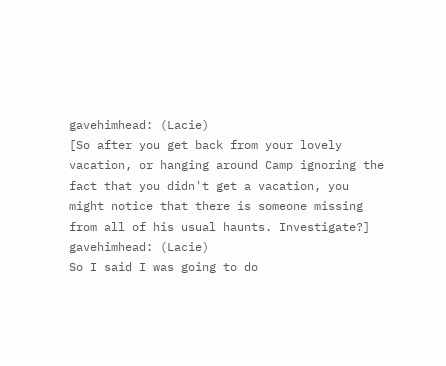gavehimhead: (Lacie)
[So after you get back from your lovely vacation, or hanging around Camp ignoring the fact that you didn't get a vacation, you might notice that there is someone missing from all of his usual haunts. Investigate?]
gavehimhead: (Lacie)
So I said I was going to do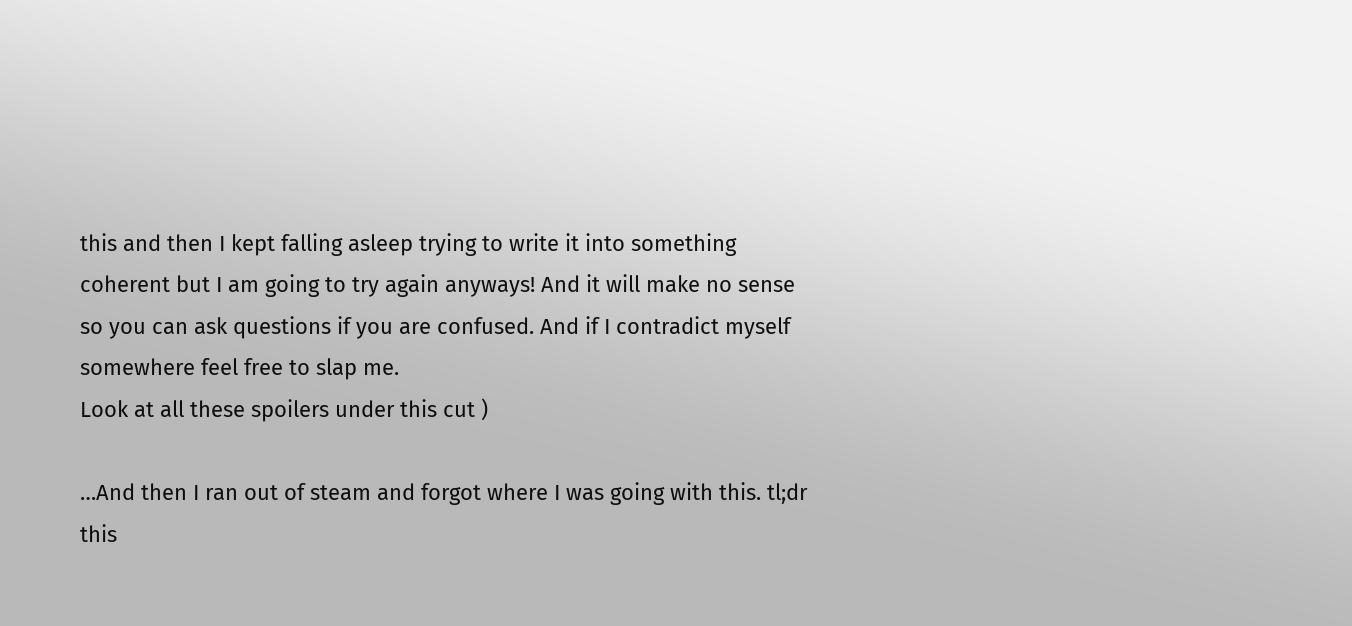this and then I kept falling asleep trying to write it into something coherent but I am going to try again anyways! And it will make no sense so you can ask questions if you are confused. And if I contradict myself somewhere feel free to slap me.
Look at all these spoilers under this cut )

…And then I ran out of steam and forgot where I was going with this. tl;dr this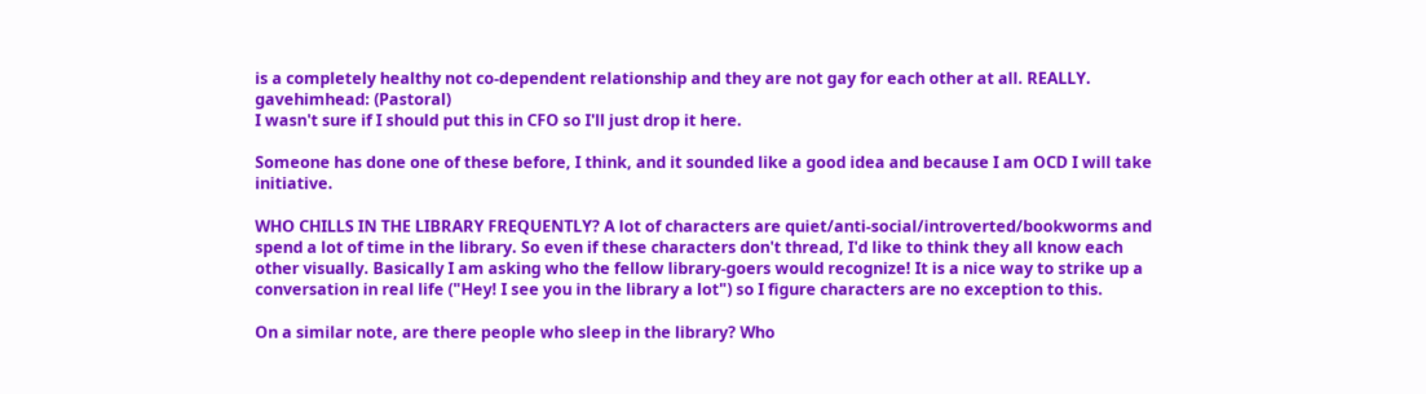is a completely healthy not co-dependent relationship and they are not gay for each other at all. REALLY.
gavehimhead: (Pastoral)
I wasn't sure if I should put this in CFO so I'll just drop it here.

Someone has done one of these before, I think, and it sounded like a good idea and because I am OCD I will take initiative.

WHO CHILLS IN THE LIBRARY FREQUENTLY? A lot of characters are quiet/anti-social/introverted/bookworms and spend a lot of time in the library. So even if these characters don't thread, I'd like to think they all know each other visually. Basically I am asking who the fellow library-goers would recognize! It is a nice way to strike up a conversation in real life ("Hey! I see you in the library a lot") so I figure characters are no exception to this.

On a similar note, are there people who sleep in the library? Who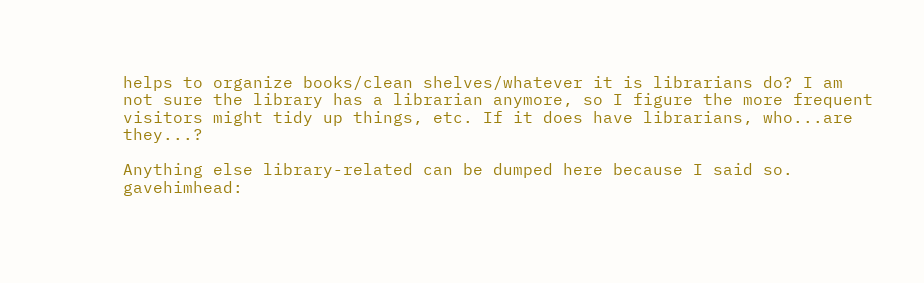helps to organize books/clean shelves/whatever it is librarians do? I am not sure the library has a librarian anymore, so I figure the more frequent visitors might tidy up things, etc. If it does have librarians, who...are they...?

Anything else library-related can be dumped here because I said so.
gavehimhead: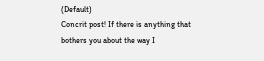(Default)
Concrit post! If there is anything that bothers you about the way I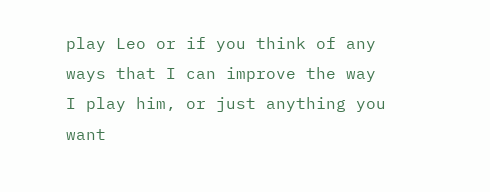play Leo or if you think of any ways that I can improve the way I play him, or just anything you want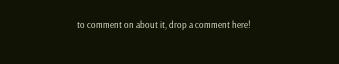to comment on about it, drop a comment here!